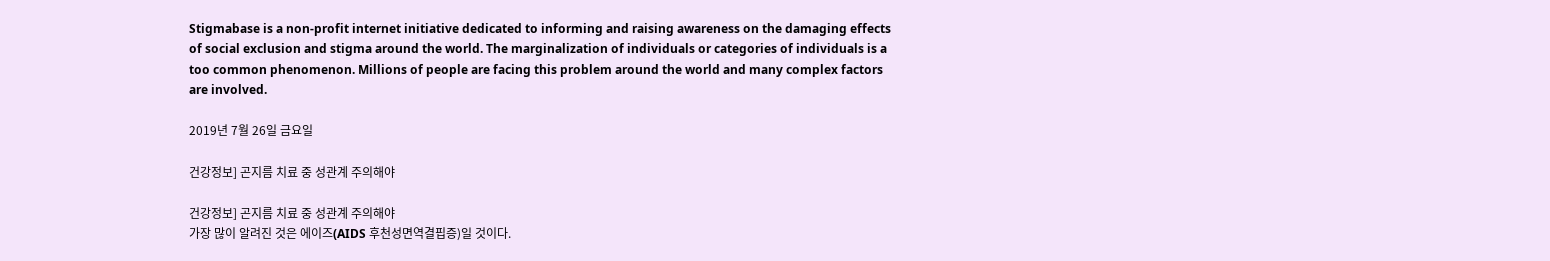Stigmabase is a non-profit internet initiative dedicated to informing and raising awareness on the damaging effects of social exclusion and stigma around the world. The marginalization of individuals or categories of individuals is a too common phenomenon. Millions of people are facing this problem around the world and many complex factors are involved.

2019년 7월 26일 금요일

건강정보] 곤지름 치료 중 성관계 주의해야

건강정보] 곤지름 치료 중 성관계 주의해야
가장 많이 알려진 것은 에이즈(AIDS 후천성면역결핍증)일 것이다.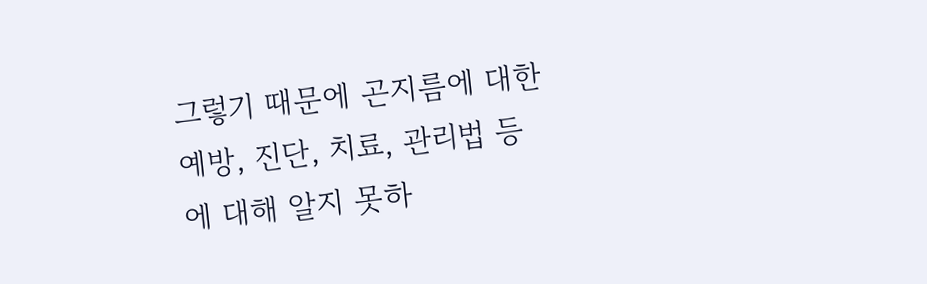그렇기 때문에 곤지름에 대한 예방, 진단, 치료, 관리법 등에 대해 알지 못하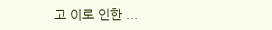고 이로 인한 ...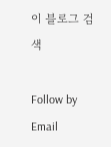이 블로그 검색

Follow by Email